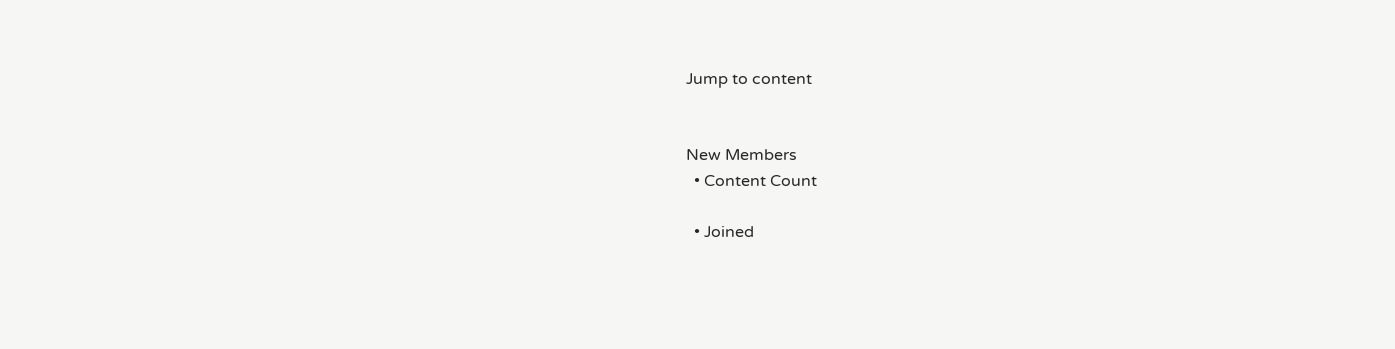Jump to content


New Members
  • Content Count

  • Joined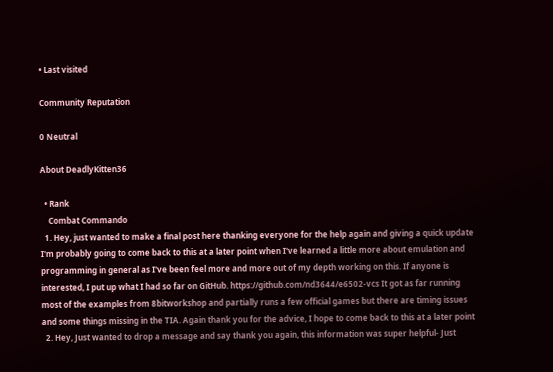• Last visited

Community Reputation

0 Neutral

About DeadlyKitten36

  • Rank
    Combat Commando
  1. Hey, just wanted to make a final post here thanking everyone for the help again and giving a quick update I'm probably going to come back to this at a later point when I've learned a little more about emulation and programming in general as I've been feel more and more out of my depth working on this. If anyone is interested, I put up what I had so far on GitHub. https://github.com/nd3644/e6502-vcs It got as far running most of the examples from 8bitworkshop and partially runs a few official games but there are timing issues and some things missing in the TIA. Again thank you for the advice, I hope to come back to this at a later point
  2. Hey, Just wanted to drop a message and say thank you again, this information was super helpful- Just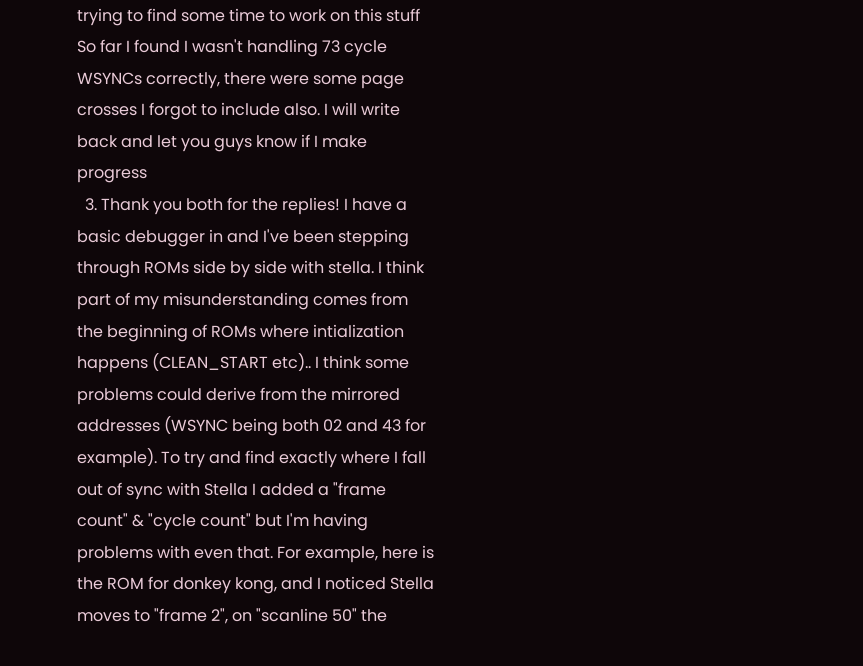trying to find some time to work on this stuff So far I found I wasn't handling 73 cycle WSYNCs correctly, there were some page crosses I forgot to include also. I will write back and let you guys know if I make progress
  3. Thank you both for the replies! I have a basic debugger in and I've been stepping through ROMs side by side with stella. I think part of my misunderstanding comes from the beginning of ROMs where intialization happens (CLEAN_START etc).. I think some problems could derive from the mirrored addresses (WSYNC being both 02 and 43 for example). To try and find exactly where I fall out of sync with Stella I added a "frame count" & "cycle count" but I'm having problems with even that. For example, here is the ROM for donkey kong, and I noticed Stella moves to "frame 2", on "scanline 50" the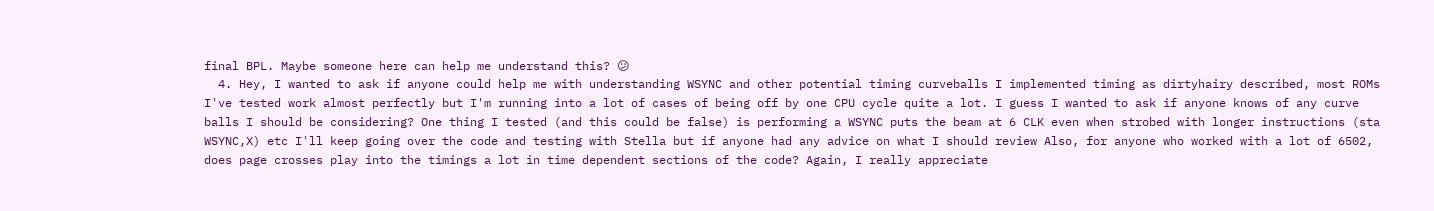final BPL. Maybe someone here can help me understand this? 😕
  4. Hey, I wanted to ask if anyone could help me with understanding WSYNC and other potential timing curveballs I implemented timing as dirtyhairy described, most ROMs I've tested work almost perfectly but I'm running into a lot of cases of being off by one CPU cycle quite a lot. I guess I wanted to ask if anyone knows of any curve balls I should be considering? One thing I tested (and this could be false) is performing a WSYNC puts the beam at 6 CLK even when strobed with longer instructions (sta WSYNC,X) etc I'll keep going over the code and testing with Stella but if anyone had any advice on what I should review Also, for anyone who worked with a lot of 6502, does page crosses play into the timings a lot in time dependent sections of the code? Again, I really appreciate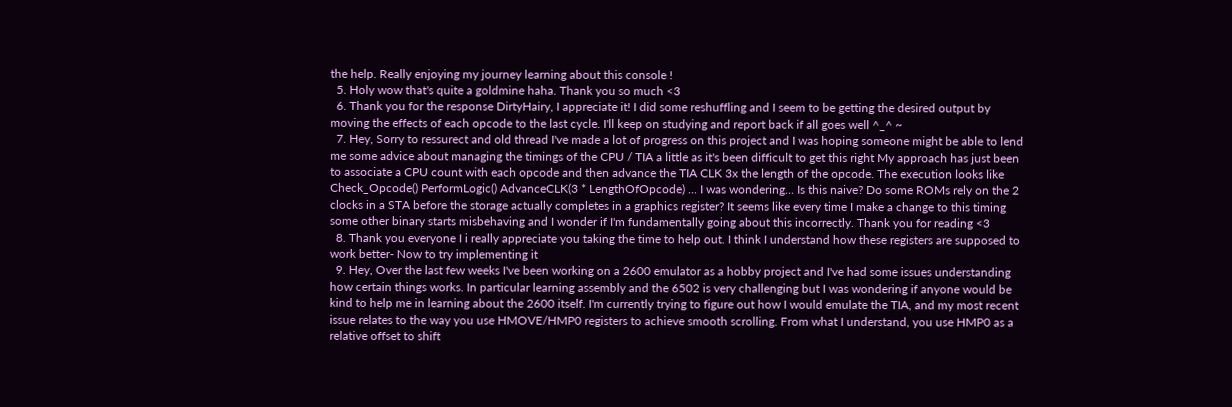the help. Really enjoying my journey learning about this console !
  5. Holy wow that's quite a goldmine haha. Thank you so much <3
  6. Thank you for the response DirtyHairy, I appreciate it! I did some reshuffling and I seem to be getting the desired output by moving the effects of each opcode to the last cycle. I'll keep on studying and report back if all goes well ^_^ ~
  7. Hey, Sorry to ressurect and old thread I've made a lot of progress on this project and I was hoping someone might be able to lend me some advice about managing the timings of the CPU / TIA a little as it's been difficult to get this right My approach has just been to associate a CPU count with each opcode and then advance the TIA CLK 3x the length of the opcode. The execution looks like Check_Opcode() PerformLogic() AdvanceCLK(3 * LengthOfOpcode) ... I was wondering... Is this naive? Do some ROMs rely on the 2 clocks in a STA before the storage actually completes in a graphics register? It seems like every time I make a change to this timing some other binary starts misbehaving and I wonder if I'm fundamentally going about this incorrectly. Thank you for reading <3
  8. Thank you everyone I i really appreciate you taking the time to help out. I think I understand how these registers are supposed to work better- Now to try implementing it
  9. Hey, Over the last few weeks I've been working on a 2600 emulator as a hobby project and I've had some issues understanding how certain things works. In particular learning assembly and the 6502 is very challenging but I was wondering if anyone would be kind to help me in learning about the 2600 itself. I'm currently trying to figure out how I would emulate the TIA, and my most recent issue relates to the way you use HMOVE/HMP0 registers to achieve smooth scrolling. From what I understand, you use HMP0 as a relative offset to shift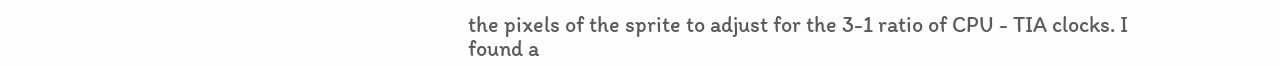the pixels of the sprite to adjust for the 3-1 ratio of CPU - TIA clocks. I found a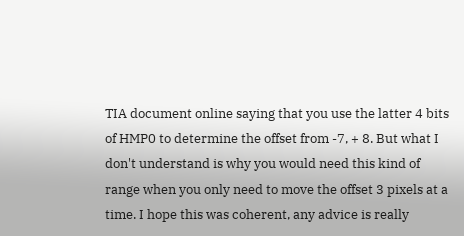TIA document online saying that you use the latter 4 bits of HMP0 to determine the offset from -7, + 8. But what I don't understand is why you would need this kind of range when you only need to move the offset 3 pixels at a time. I hope this was coherent, any advice is really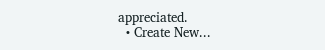appreciated.
  • Create New...